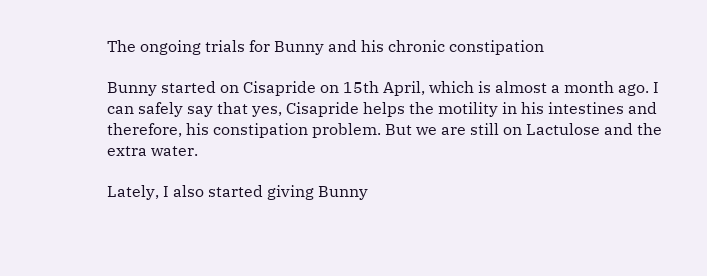The ongoing trials for Bunny and his chronic constipation

Bunny started on Cisapride on 15th April, which is almost a month ago. I can safely say that yes, Cisapride helps the motility in his intestines and therefore, his constipation problem. But we are still on Lactulose and the extra water.

Lately, I also started giving Bunny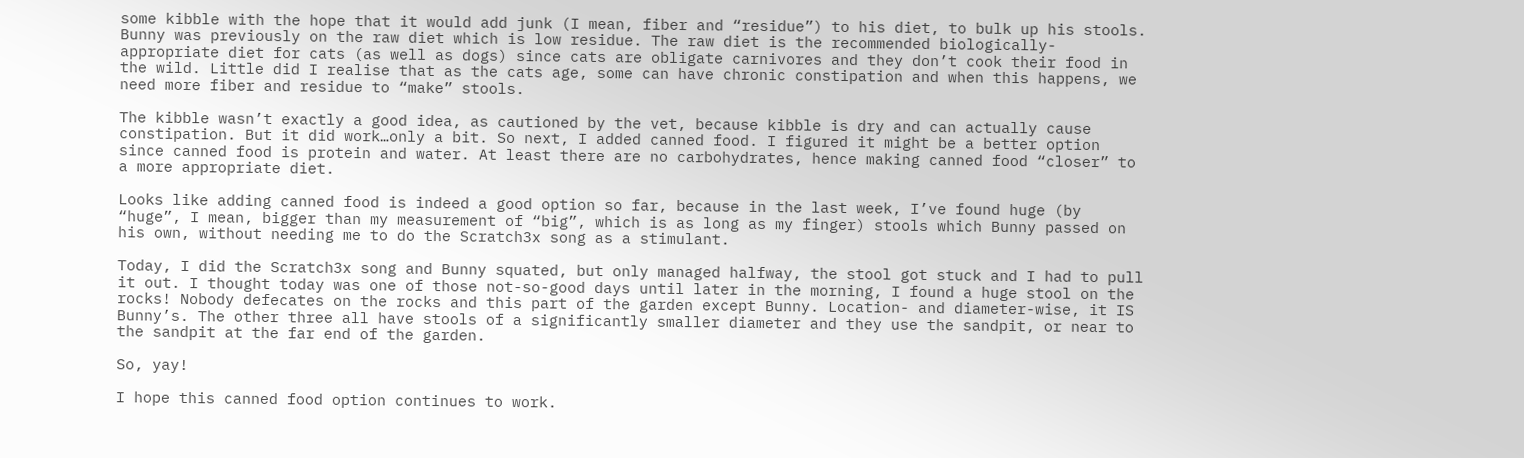some kibble with the hope that it would add junk (I mean, fiber and “residue”) to his diet, to bulk up his stools. Bunny was previously on the raw diet which is low residue. The raw diet is the recommended biologically-appropriate diet for cats (as well as dogs) since cats are obligate carnivores and they don’t cook their food in the wild. Little did I realise that as the cats age, some can have chronic constipation and when this happens, we need more fiber and residue to “make” stools.

The kibble wasn’t exactly a good idea, as cautioned by the vet, because kibble is dry and can actually cause constipation. But it did work…only a bit. So next, I added canned food. I figured it might be a better option since canned food is protein and water. At least there are no carbohydrates, hence making canned food “closer” to a more appropriate diet.

Looks like adding canned food is indeed a good option so far, because in the last week, I’ve found huge (by “huge”, I mean, bigger than my measurement of “big”, which is as long as my finger) stools which Bunny passed on his own, without needing me to do the Scratch3x song as a stimulant.

Today, I did the Scratch3x song and Bunny squated, but only managed halfway, the stool got stuck and I had to pull it out. I thought today was one of those not-so-good days until later in the morning, I found a huge stool on the rocks! Nobody defecates on the rocks and this part of the garden except Bunny. Location- and diameter-wise, it IS Bunny’s. The other three all have stools of a significantly smaller diameter and they use the sandpit, or near to the sandpit at the far end of the garden.

So, yay!

I hope this canned food option continues to work.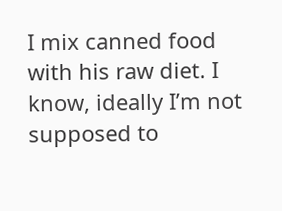I mix canned food with his raw diet. I know, ideally I’m not supposed to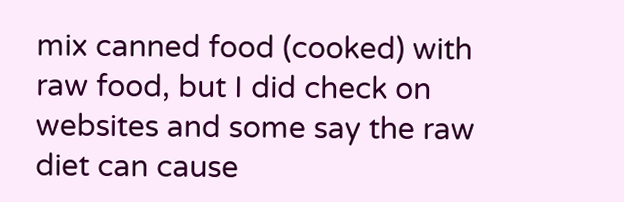mix canned food (cooked) with raw food, but I did check on websites and some say the raw diet can cause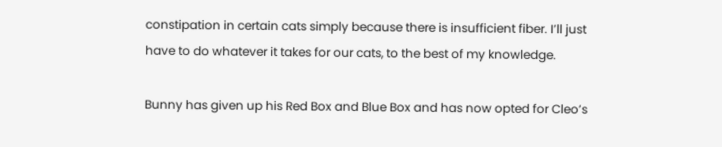constipation in certain cats simply because there is insufficient fiber. I’ll just have to do whatever it takes for our cats, to the best of my knowledge.

Bunny has given up his Red Box and Blue Box and has now opted for Cleo’s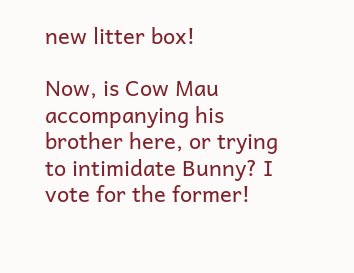new litter box!

Now, is Cow Mau accompanying his brother here, or trying to intimidate Bunny? I vote for the former!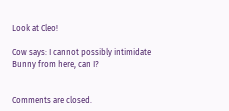Look at Cleo!

Cow says: I cannot possibly intimidate Bunny from here, can I?


Comments are closed.